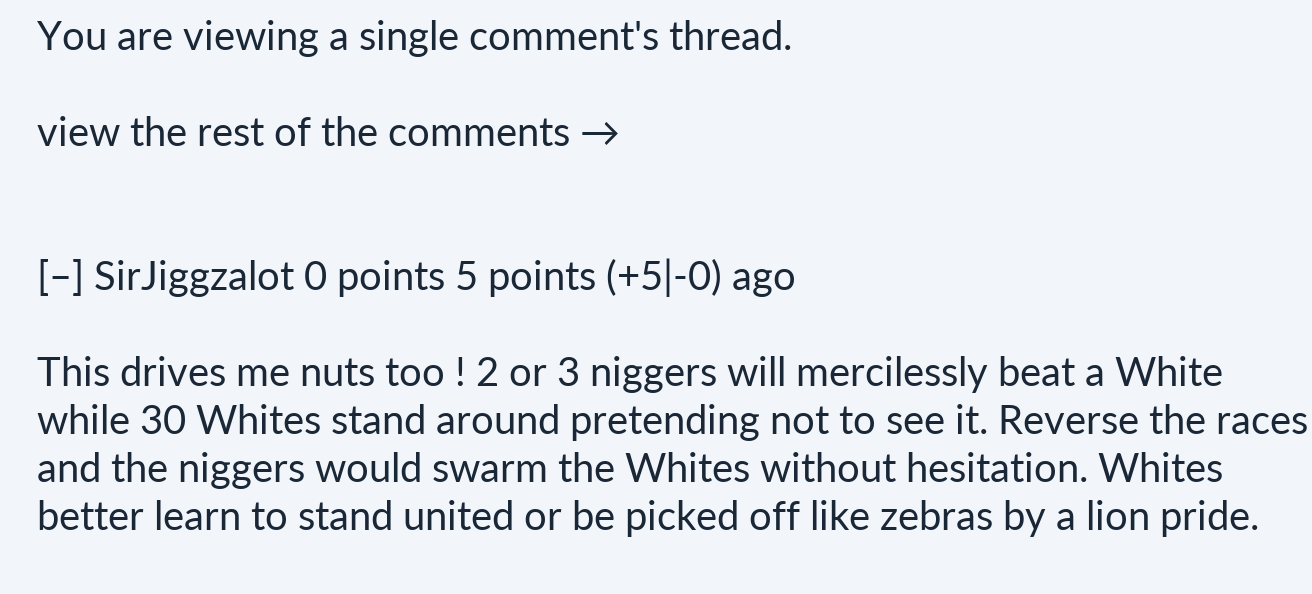You are viewing a single comment's thread.

view the rest of the comments →


[–] SirJiggzalot 0 points 5 points (+5|-0) ago

This drives me nuts too ! 2 or 3 niggers will mercilessly beat a White while 30 Whites stand around pretending not to see it. Reverse the races and the niggers would swarm the Whites without hesitation. Whites better learn to stand united or be picked off like zebras by a lion pride.